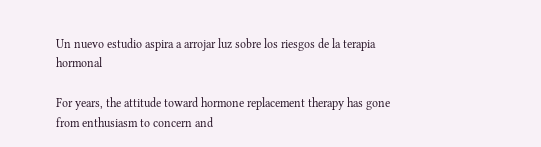Un nuevo estudio aspira a arrojar luz sobre los riesgos de la terapia hormonal

For years, the attitude toward hormone replacement therapy has gone from enthusiasm to concern and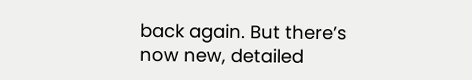back again. But there’s now new, detailed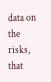data on the risks, that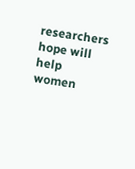researchers hope will help women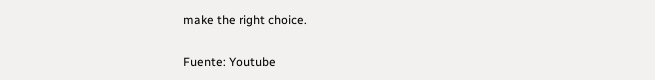make the right choice.

Fuente: Youtube